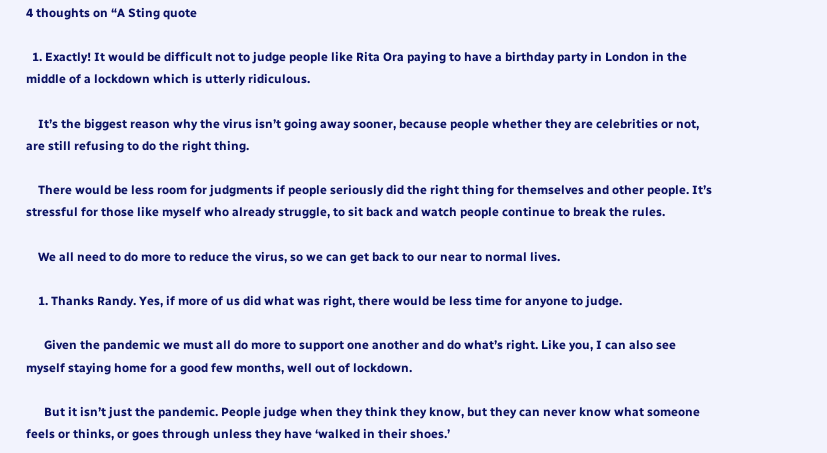4 thoughts on “A Sting quote

  1. Exactly! It would be difficult not to judge people like Rita Ora paying to have a birthday party in London in the middle of a lockdown which is utterly ridiculous.

    It’s the biggest reason why the virus isn’t going away sooner, because people whether they are celebrities or not, are still refusing to do the right thing.

    There would be less room for judgments if people seriously did the right thing for themselves and other people. It’s stressful for those like myself who already struggle, to sit back and watch people continue to break the rules.

    We all need to do more to reduce the virus, so we can get back to our near to normal lives.

    1. Thanks Randy. Yes, if more of us did what was right, there would be less time for anyone to judge.

      Given the pandemic we must all do more to support one another and do what’s right. Like you, I can also see myself staying home for a good few months, well out of lockdown.

      But it isn’t just the pandemic. People judge when they think they know, but they can never know what someone feels or thinks, or goes through unless they have ‘walked in their shoes.’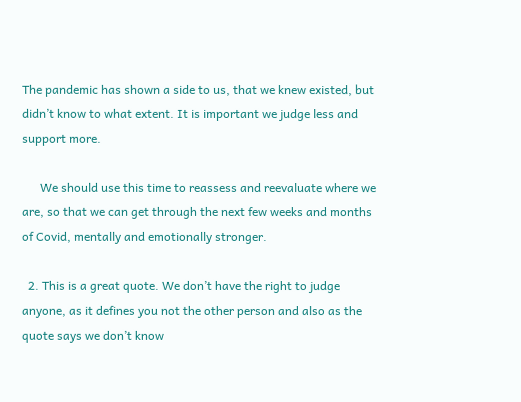The pandemic has shown a side to us, that we knew existed, but didn’t know to what extent. It is important we judge less and support more.

      We should use this time to reassess and reevaluate where we are, so that we can get through the next few weeks and months of Covid, mentally and emotionally stronger.

  2. This is a great quote. We don’t have the right to judge anyone, as it defines you not the other person and also as the quote says we don’t know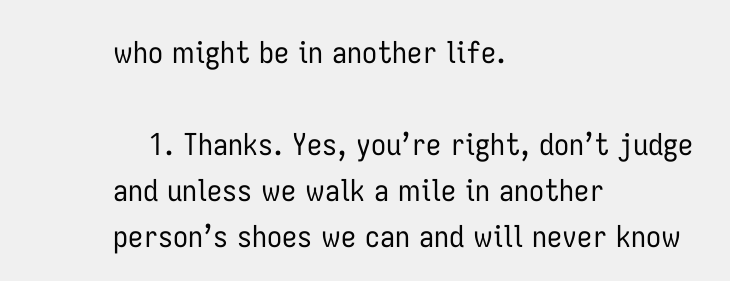who might be in another life.

    1. Thanks. Yes, you’re right, don’t judge and unless we walk a mile in another person’s shoes we can and will never know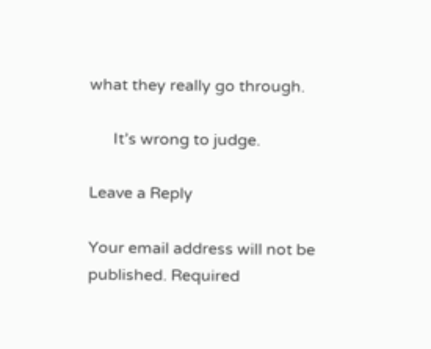what they really go through.

      It’s wrong to judge.

Leave a Reply

Your email address will not be published. Required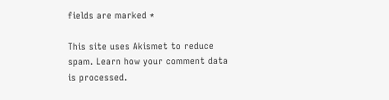fields are marked *

This site uses Akismet to reduce spam. Learn how your comment data is processed.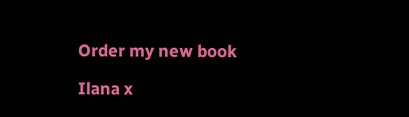Order my new book

Ilana x